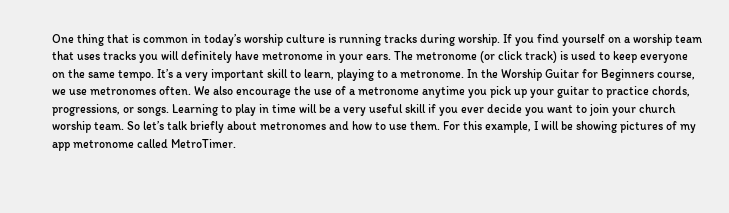One thing that is common in today’s worship culture is running tracks during worship. If you find yourself on a worship team that uses tracks you will definitely have metronome in your ears. The metronome (or click track) is used to keep everyone on the same tempo. It’s a very important skill to learn, playing to a metronome. In the Worship Guitar for Beginners course, we use metronomes often. We also encourage the use of a metronome anytime you pick up your guitar to practice chords, progressions, or songs. Learning to play in time will be a very useful skill if you ever decide you want to join your church worship team. So let’s talk briefly about metronomes and how to use them. For this example, I will be showing pictures of my app metronome called MetroTimer.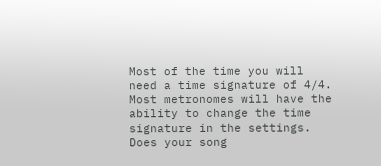Most of the time you will need a time signature of 4/4. Most metronomes will have the ability to change the time signature in the settings. Does your song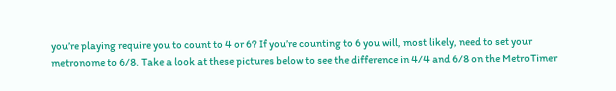you’re playing require you to count to 4 or 6? If you’re counting to 6 you will, most likely, need to set your metronome to 6/8. Take a look at these pictures below to see the difference in 4/4 and 6/8 on the MetroTimer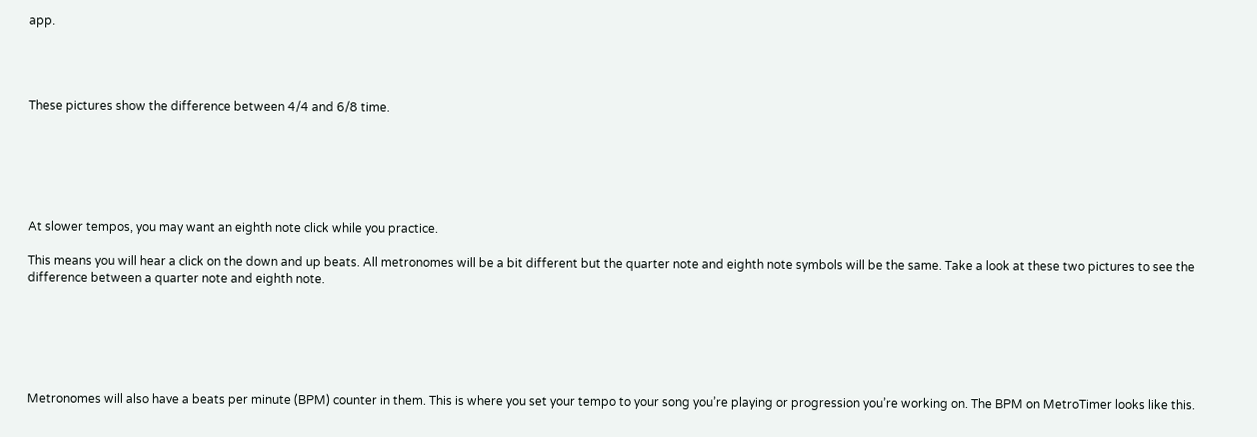app.




These pictures show the difference between 4/4 and 6/8 time.






At slower tempos, you may want an eighth note click while you practice.

This means you will hear a click on the down and up beats. All metronomes will be a bit different but the quarter note and eighth note symbols will be the same. Take a look at these two pictures to see the difference between a quarter note and eighth note.






Metronomes will also have a beats per minute (BPM) counter in them. This is where you set your tempo to your song you’re playing or progression you’re working on. The BPM on MetroTimer looks like this.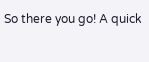So there you go! A quick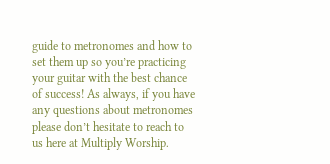guide to metronomes and how to set them up so you’re practicing your guitar with the best chance of success! As always, if you have any questions about metronomes please don’t hesitate to reach to us here at Multiply Worship.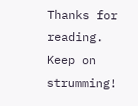Thanks for reading. Keep on strumming!